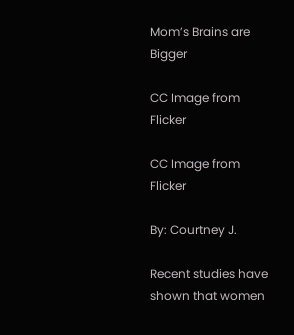Mom’s Brains are Bigger

CC Image from Flicker

CC Image from Flicker

By: Courtney J.

Recent studies have shown that women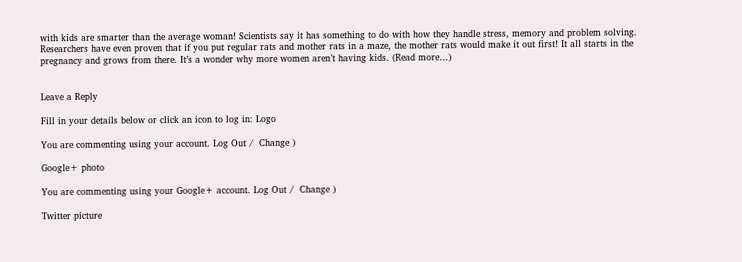with kids are smarter than the average woman! Scientists say it has something to do with how they handle stress, memory and problem solving. Researchers have even proven that if you put regular rats and mother rats in a maze, the mother rats would make it out first! It all starts in the pregnancy and grows from there. It’s a wonder why more women aren’t having kids. (Read more…)


Leave a Reply

Fill in your details below or click an icon to log in: Logo

You are commenting using your account. Log Out /  Change )

Google+ photo

You are commenting using your Google+ account. Log Out /  Change )

Twitter picture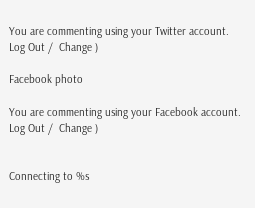You are commenting using your Twitter account. Log Out /  Change )

Facebook photo

You are commenting using your Facebook account. Log Out /  Change )


Connecting to %s